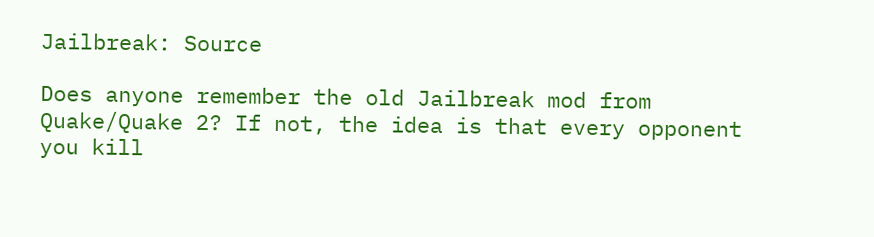Jailbreak: Source

Does anyone remember the old Jailbreak mod from Quake/Quake 2? If not, the idea is that every opponent you kill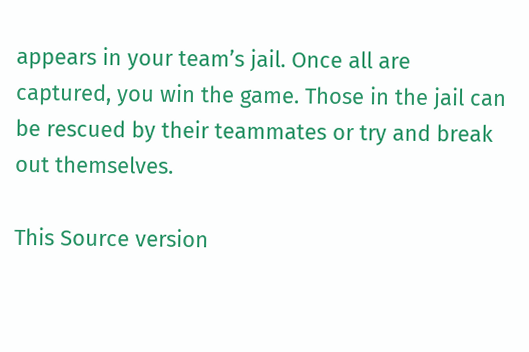appears in your team’s jail. Once all are captured, you win the game. Those in the jail can be rescued by their teammates or try and break out themselves.

This Source version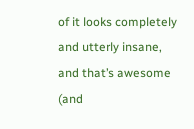of it looks completely and utterly insane, and that’s awesome (and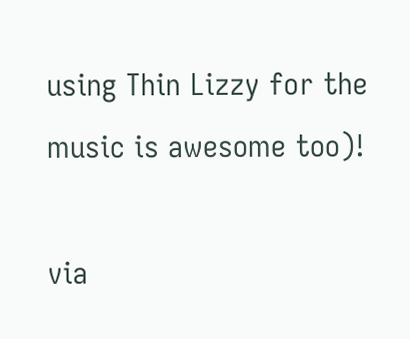using Thin Lizzy for the music is awesome too)!

via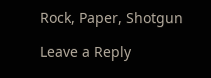Rock, Paper, Shotgun

Leave a Reply